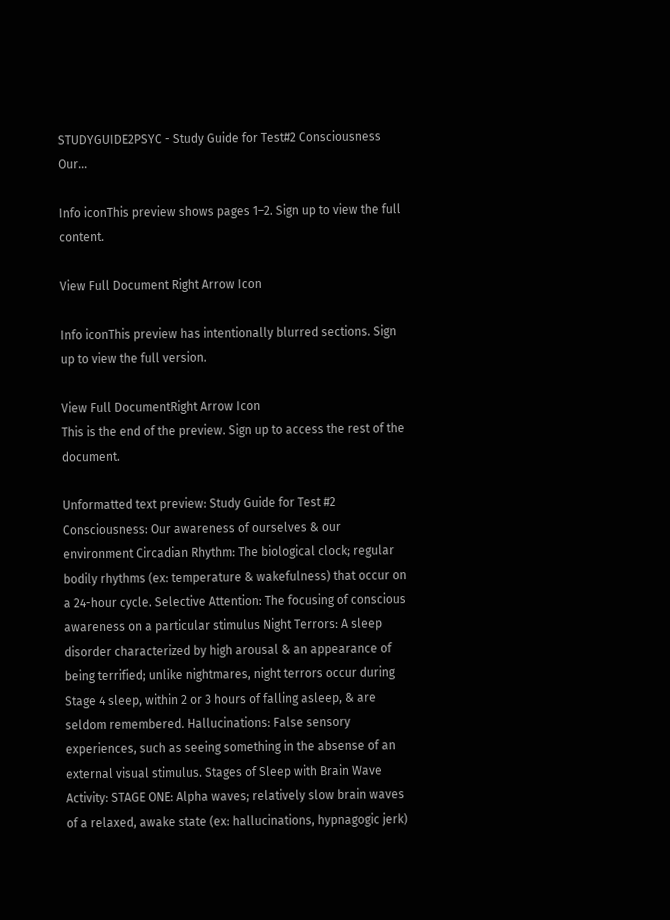STUDYGUIDE2PSYC - Study Guide for Test#2 Consciousness Our...

Info iconThis preview shows pages 1–2. Sign up to view the full content.

View Full Document Right Arrow Icon

Info iconThis preview has intentionally blurred sections. Sign up to view the full version.

View Full DocumentRight Arrow Icon
This is the end of the preview. Sign up to access the rest of the document.

Unformatted text preview: Study Guide for Test #2 Consciousness: Our awareness of ourselves & our environment Circadian Rhythm: The biological clock; regular bodily rhythms (ex: temperature & wakefulness) that occur on a 24-hour cycle. Selective Attention: The focusing of conscious awareness on a particular stimulus Night Terrors: A sleep disorder characterized by high arousal & an appearance of being terrified; unlike nightmares, night terrors occur during Stage 4 sleep, within 2 or 3 hours of falling asleep, & are seldom remembered. Hallucinations: False sensory experiences, such as seeing something in the absense of an external visual stimulus. Stages of Sleep with Brain Wave Activity: STAGE ONE: Alpha waves; relatively slow brain waves of a relaxed, awake state (ex: hallucinations, hypnagogic jerk)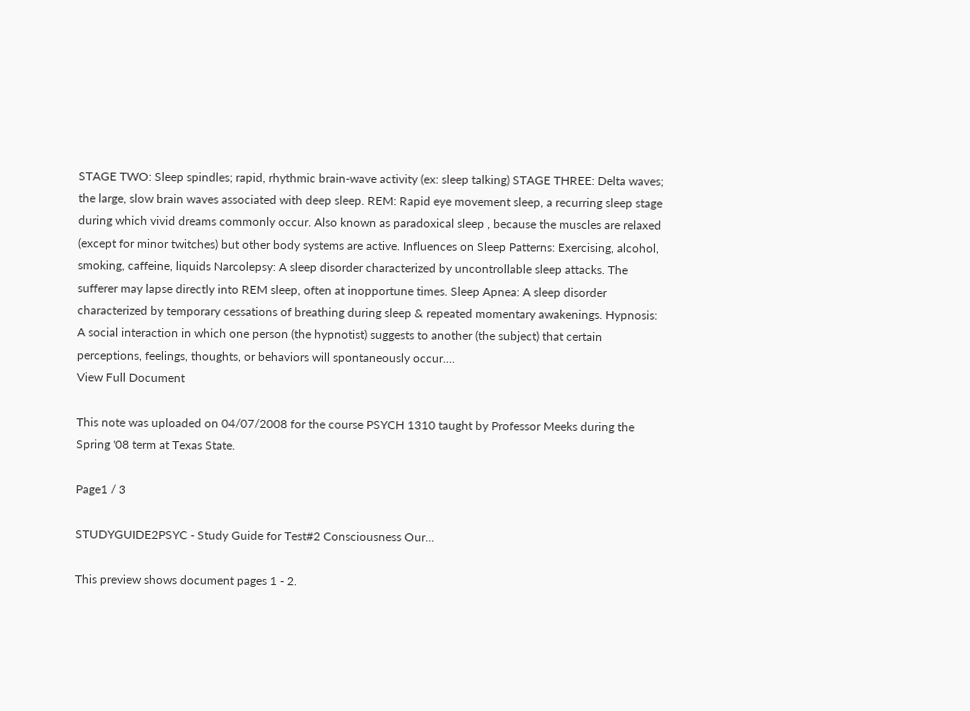STAGE TWO: Sleep spindles; rapid, rhythmic brain-wave activity (ex: sleep talking) STAGE THREE: Delta waves; the large, slow brain waves associated with deep sleep. REM: Rapid eye movement sleep, a recurring sleep stage during which vivid dreams commonly occur. Also known as paradoxical sleep , because the muscles are relaxed (except for minor twitches) but other body systems are active. Influences on Sleep Patterns: Exercising, alcohol, smoking, caffeine, liquids Narcolepsy: A sleep disorder characterized by uncontrollable sleep attacks. The sufferer may lapse directly into REM sleep, often at inopportune times. Sleep Apnea: A sleep disorder characterized by temporary cessations of breathing during sleep & repeated momentary awakenings. Hypnosis: A social interaction in which one person (the hypnotist) suggests to another (the subject) that certain perceptions, feelings, thoughts, or behaviors will spontaneously occur....
View Full Document

This note was uploaded on 04/07/2008 for the course PSYCH 1310 taught by Professor Meeks during the Spring '08 term at Texas State.

Page1 / 3

STUDYGUIDE2PSYC - Study Guide for Test#2 Consciousness Our...

This preview shows document pages 1 - 2.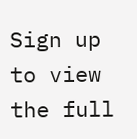Sign up to view the full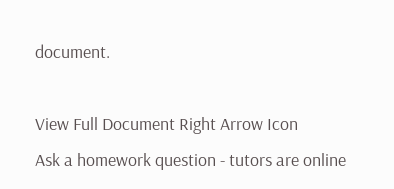document.

View Full Document Right Arrow Icon
Ask a homework question - tutors are online